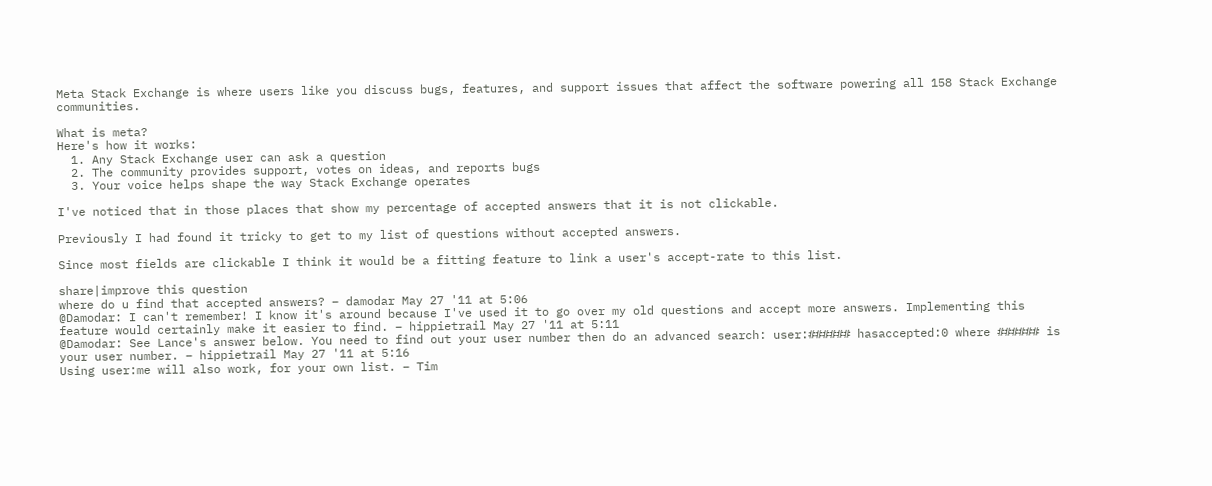Meta Stack Exchange is where users like you discuss bugs, features, and support issues that affect the software powering all 158 Stack Exchange communities.

What is meta?
Here's how it works:
  1. Any Stack Exchange user can ask a question
  2. The community provides support, votes on ideas, and reports bugs
  3. Your voice helps shape the way Stack Exchange operates

I've noticed that in those places that show my percentage of accepted answers that it is not clickable.

Previously I had found it tricky to get to my list of questions without accepted answers.

Since most fields are clickable I think it would be a fitting feature to link a user's accept-rate to this list.

share|improve this question
where do u find that accepted answers? – damodar May 27 '11 at 5:06
@Damodar: I can't remember! I know it's around because I've used it to go over my old questions and accept more answers. Implementing this feature would certainly make it easier to find. – hippietrail May 27 '11 at 5:11
@Damodar: See Lance's answer below. You need to find out your user number then do an advanced search: user:###### hasaccepted:0 where ###### is your user number. – hippietrail May 27 '11 at 5:16
Using user:me will also work, for your own list. – Tim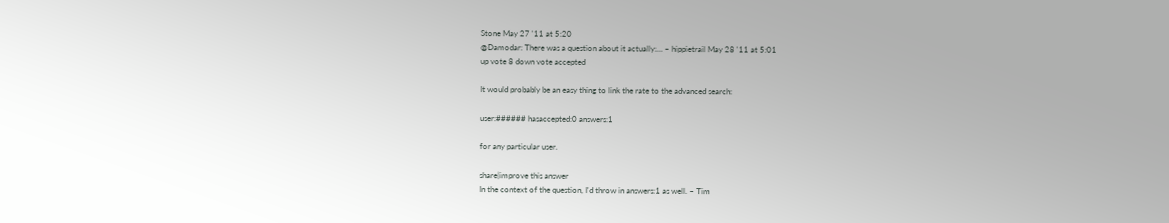Stone May 27 '11 at 5:20
@Damodar: There was a question about it actually:… – hippietrail May 28 '11 at 5:01
up vote 8 down vote accepted

It would probably be an easy thing to link the rate to the advanced search:

user:###### hasaccepted:0 answers:1

for any particular user.

share|improve this answer
In the context of the question, I'd throw in answers:1 as well. – Tim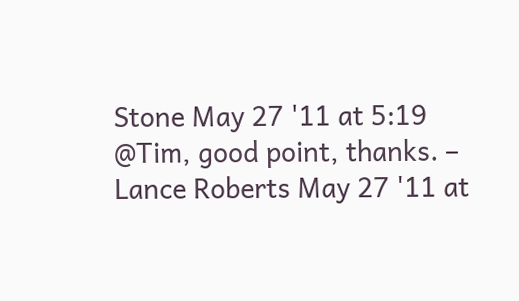Stone May 27 '11 at 5:19
@Tim, good point, thanks. – Lance Roberts May 27 '11 at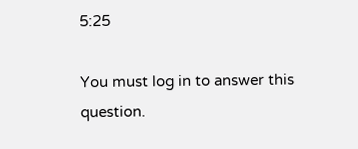5:25

You must log in to answer this question.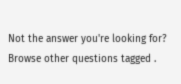Not the answer you're looking for? Browse other questions tagged .